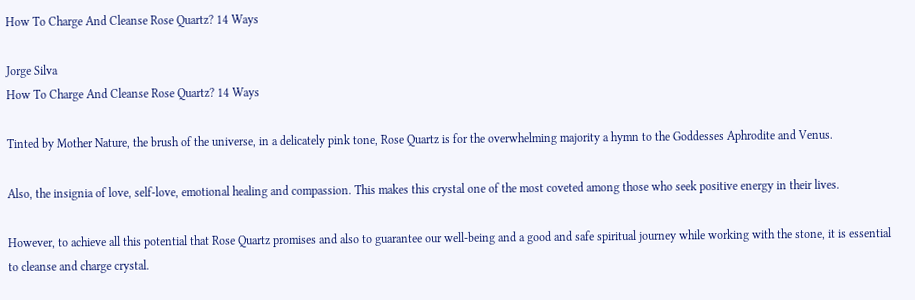How To Charge And Cleanse Rose Quartz? 14 Ways

Jorge Silva
How To Charge And Cleanse Rose Quartz? 14 Ways

Tinted by Mother Nature, the brush of the universe, in a delicately pink tone, Rose Quartz is for the overwhelming majority a hymn to the Goddesses Aphrodite and Venus.

Also, the insignia of love, self-love, emotional healing and compassion. This makes this crystal one of the most coveted among those who seek positive energy in their lives.

However, to achieve all this potential that Rose Quartz promises and also to guarantee our well-being and a good and safe spiritual journey while working with the stone, it is essential to cleanse and charge crystal.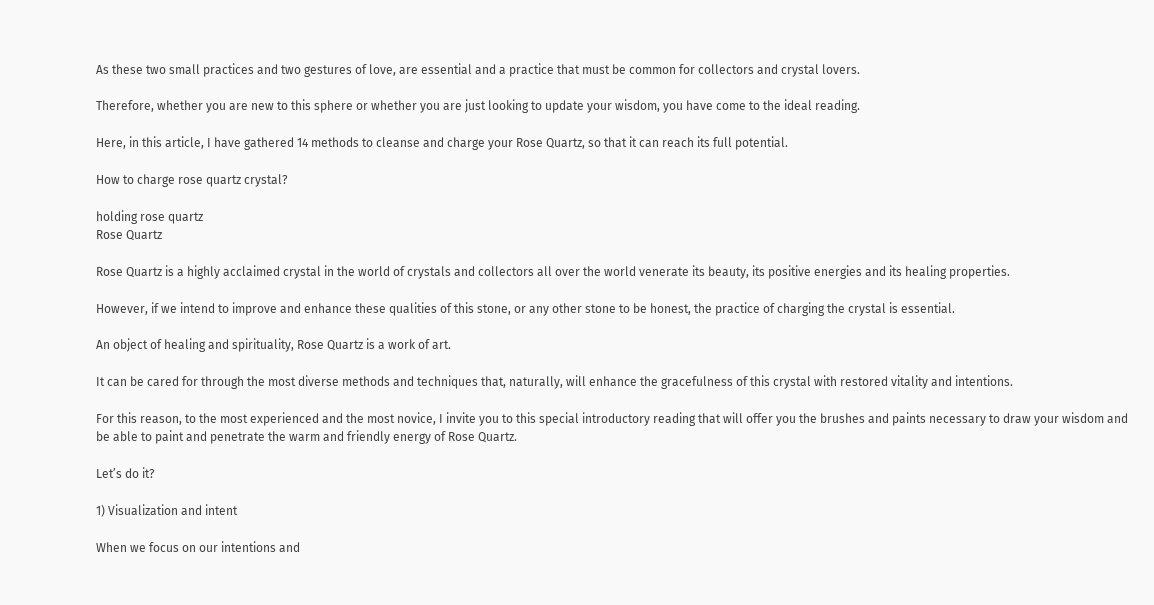As these two small practices and two gestures of love, are essential and a practice that must be common for collectors and crystal lovers.

Therefore, whether you are new to this sphere or whether you are just looking to update your wisdom, you have come to the ideal reading.

Here, in this article, I have gathered 14 methods to cleanse and charge your Rose Quartz, so that it can reach its full potential.

How to charge rose quartz crystal?

holding rose quartz
Rose Quartz

Rose Quartz is a highly acclaimed crystal in the world of crystals and collectors all over the world venerate its beauty, its positive energies and its healing properties.

However, if we intend to improve and enhance these qualities of this stone, or any other stone to be honest, the practice of charging the crystal is essential.

An object of healing and spirituality, Rose Quartz is a work of art.

It can be cared for through the most diverse methods and techniques that, naturally, will enhance the gracefulness of this crystal with restored vitality and intentions.

For this reason, to the most experienced and the most novice, I invite you to this special introductory reading that will offer you the brushes and paints necessary to draw your wisdom and be able to paint and penetrate the warm and friendly energy of Rose Quartz.

Let’s do it?

1) Visualization and intent

When we focus on our intentions and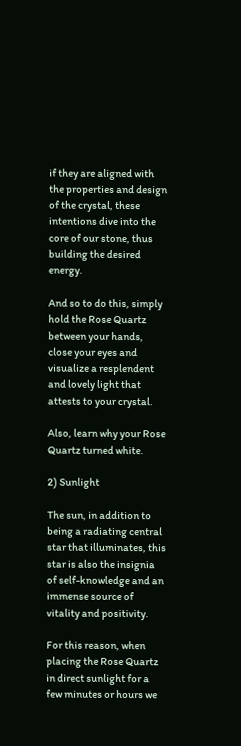if they are aligned with the properties and design of the crystal, these intentions dive into the core of our stone, thus building the desired energy.

And so to do this, simply hold the Rose Quartz between your hands, close your eyes and visualize a resplendent and lovely light that attests to your crystal.

Also, learn why your Rose Quartz turned white.

2) Sunlight

The sun, in addition to being a radiating central star that illuminates, this star is also the insignia of self-knowledge and an immense source of vitality and positivity.

For this reason, when placing the Rose Quartz in direct sunlight for a few minutes or hours we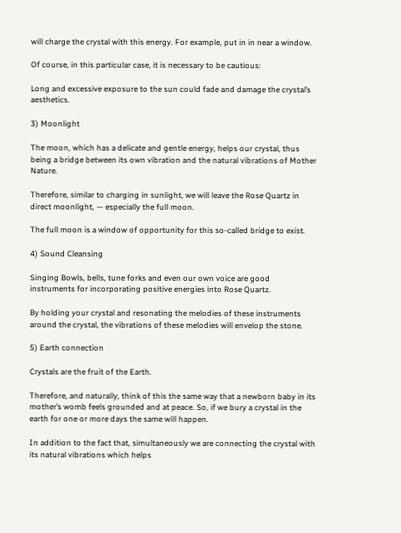will charge the crystal with this energy. For example, put in in near a window.

Of course, in this particular case, it is necessary to be cautious:

Long and excessive exposure to the sun could fade and damage the crystal’s aesthetics.

3) Moonlight

The moon, which has a delicate and gentle energy, helps our crystal, thus being a bridge between its own vibration and the natural vibrations of Mother Nature.

Therefore, similar to charging in sunlight, we will leave the Rose Quartz in direct moonlight, — especially the full moon.

The full moon is a window of opportunity for this so-called bridge to exist.

4) Sound Cleansing

Singing Bowls, bells, tune forks and even our own voice are good instruments for incorporating positive energies into Rose Quartz.

By holding your crystal and resonating the melodies of these instruments around the crystal, the vibrations of these melodies will envelop the stone.

5) Earth connection

Crystals are the fruit of the Earth.

Therefore, and naturally, think of this the same way that a newborn baby in its mother’s womb feels grounded and at peace. So, if we bury a crystal in the earth for one or more days the same will happen.

In addition to the fact that, simultaneously we are connecting the crystal with its natural vibrations which helps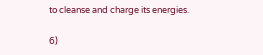to cleanse and charge its energies.

6)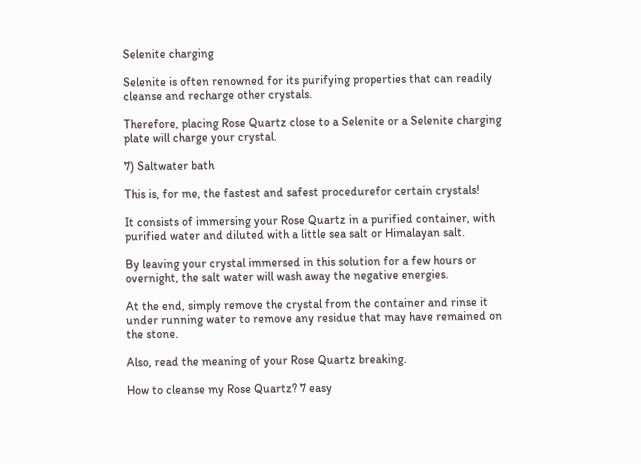Selenite charging

Selenite is often renowned for its purifying properties that can readily cleanse and recharge other crystals.

Therefore, placing Rose Quartz close to a Selenite or a Selenite charging plate will charge your crystal.

7) Saltwater bath

This is, for me, the fastest and safest procedurefor certain crystals!

It consists of immersing your Rose Quartz in a purified container, with purified water and diluted with a little sea salt or Himalayan salt.

By leaving your crystal immersed in this solution for a few hours or overnight, the salt water will wash away the negative energies.

At the end, simply remove the crystal from the container and rinse it under running water to remove any residue that may have remained on the stone.

Also, read the meaning of your Rose Quartz breaking.

How to cleanse my Rose Quartz? 7 easy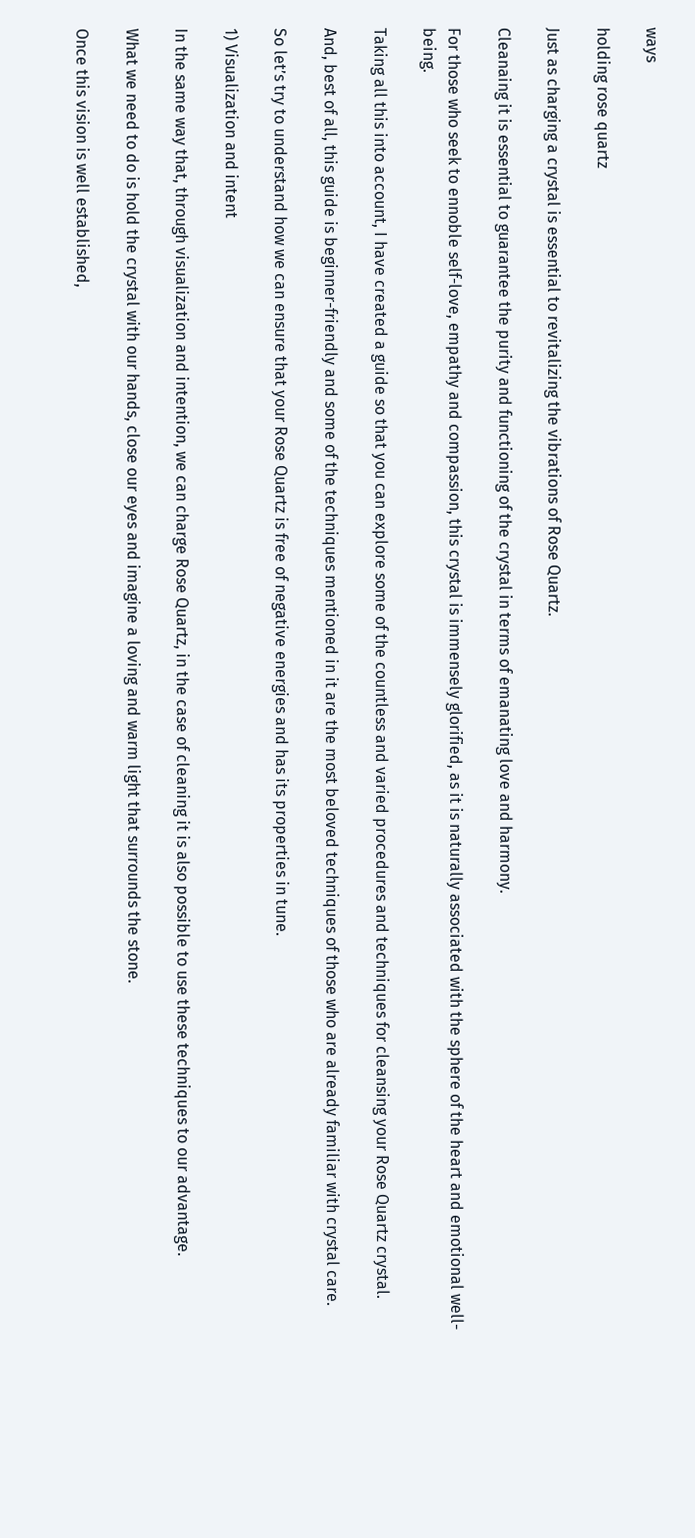ways

holding rose quartz

Just as charging a crystal is essential to revitalizing the vibrations of Rose Quartz.

Cleanaing it is essential to guarantee the purity and functioning of the crystal in terms of emanating love and harmony.

For those who seek to ennoble self-love, empathy and compassion, this crystal is immensely glorified, as it is naturally associated with the sphere of the heart and emotional well-being.

Taking all this into account, I have created a guide so that you can explore some of the countless and varied procedures and techniques for cleansing your Rose Quartz crystal.

And, best of all, this guide is beginner-friendly and some of the techniques mentioned in it are the most beloved techniques of those who are already familiar with crystal care.

So let’s try to understand how we can ensure that your Rose Quartz is free of negative energies and has its properties in tune.

1) Visualization and intent

In the same way that, through visualization and intention, we can charge Rose Quartz, in the case of cleaning it is also possible to use these techniques to our advantage.

What we need to do is hold the crystal with our hands, close our eyes and imagine a loving and warm light that surrounds the stone.

Once this vision is well established,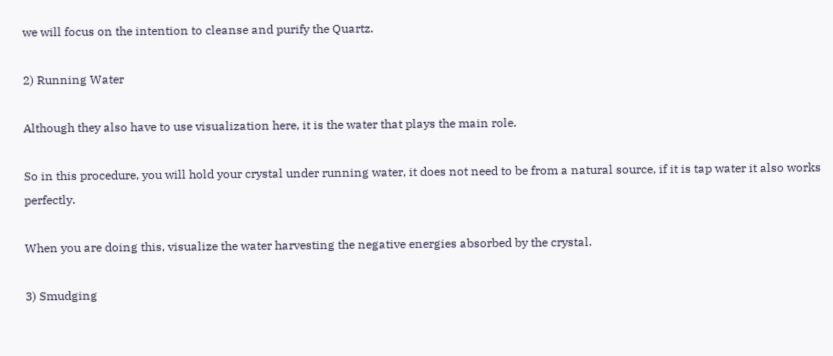we will focus on the intention to cleanse and purify the Quartz.

2) Running Water

Although they also have to use visualization here, it is the water that plays the main role.

So in this procedure, you will hold your crystal under running water, it does not need to be from a natural source, if it is tap water it also works perfectly.

When you are doing this, visualize the water harvesting the negative energies absorbed by the crystal.

3) Smudging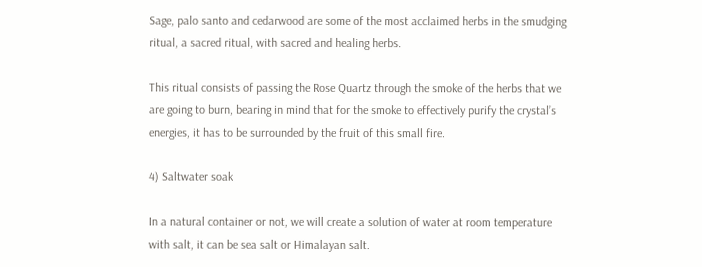Sage, palo santo and cedarwood are some of the most acclaimed herbs in the smudging ritual, a sacred ritual, with sacred and healing herbs.

This ritual consists of passing the Rose Quartz through the smoke of the herbs that we are going to burn, bearing in mind that for the smoke to effectively purify the crystal’s energies, it has to be surrounded by the fruit of this small fire.

4) Saltwater soak

In a natural container or not, we will create a solution of water at room temperature with salt, it can be sea salt or Himalayan salt.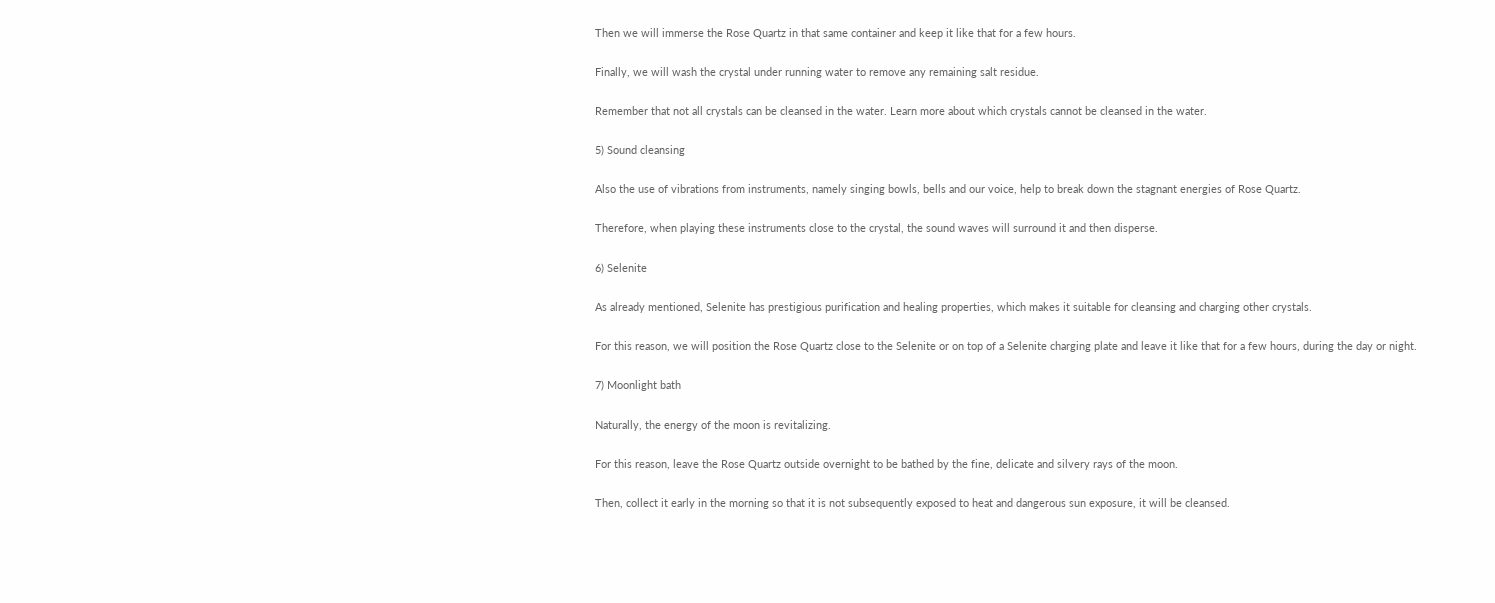Then we will immerse the Rose Quartz in that same container and keep it like that for a few hours.

Finally, we will wash the crystal under running water to remove any remaining salt residue.

Remember that not all crystals can be cleansed in the water. Learn more about which crystals cannot be cleansed in the water.

5) Sound cleansing

Also the use of vibrations from instruments, namely singing bowls, bells and our voice, help to break down the stagnant energies of Rose Quartz.

Therefore, when playing these instruments close to the crystal, the sound waves will surround it and then disperse.

6) Selenite

As already mentioned, Selenite has prestigious purification and healing properties, which makes it suitable for cleansing and charging other crystals.

For this reason, we will position the Rose Quartz close to the Selenite or on top of a Selenite charging plate and leave it like that for a few hours, during the day or night.

7) Moonlight bath

Naturally, the energy of the moon is revitalizing.

For this reason, leave the Rose Quartz outside overnight to be bathed by the fine, delicate and silvery rays of the moon.

Then, collect it early in the morning so that it is not subsequently exposed to heat and dangerous sun exposure, it will be cleansed.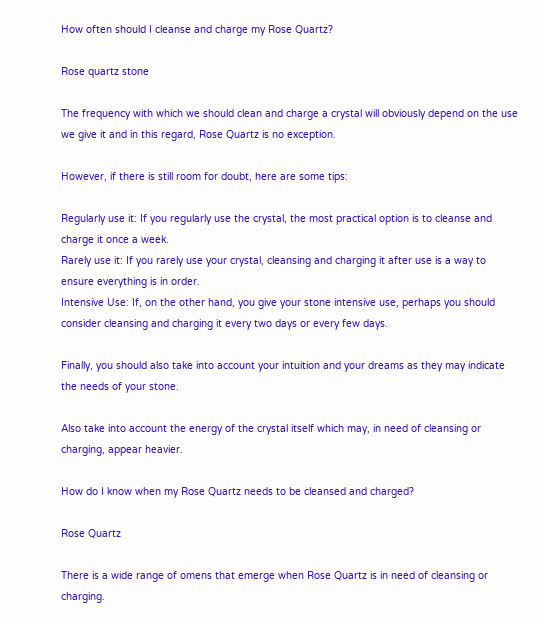How often should I cleanse and charge my Rose Quartz?

Rose quartz stone

The frequency with which we should clean and charge a crystal will obviously depend on the use we give it and in this regard, Rose Quartz is no exception.

However, if there is still room for doubt, here are some tips:

Regularly use it: If you regularly use the crystal, the most practical option is to cleanse and charge it once a week.
Rarely use it: If you rarely use your crystal, cleansing and charging it after use is a way to ensure everything is in order.
Intensive Use: If, on the other hand, you give your stone intensive use, perhaps you should consider cleansing and charging it every two days or every few days.

Finally, you should also take into account your intuition and your dreams as they may indicate the needs of your stone.

Also take into account the energy of the crystal itself which may, in need of cleansing or charging, appear heavier.

How do I know when my Rose Quartz needs to be cleansed and charged?

Rose Quartz

There is a wide range of omens that emerge when Rose Quartz is in need of cleansing or charging.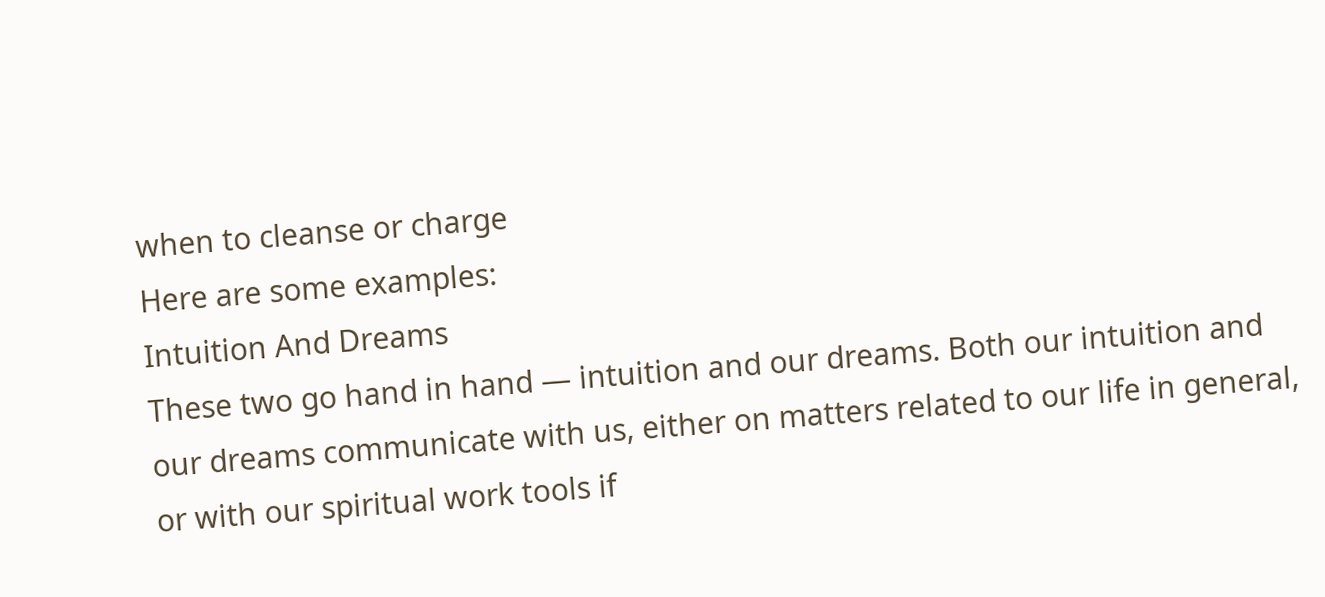when to cleanse or charge
Here are some examples:
Intuition And Dreams
These two go hand in hand — intuition and our dreams. Both our intuition and our dreams communicate with us, either on matters related to our life in general, or with our spiritual work tools if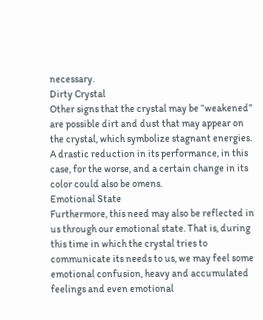necessary.
Dirty Crystal
Other signs that the crystal may be “weakened” are possible dirt and dust that may appear on the crystal, which symbolize stagnant energies.
A drastic reduction in its performance, in this case, for the worse, and a certain change in its color could also be omens.
Emotional State
Furthermore, this need may also be reflected in us through our emotional state. That is, during this time in which the crystal tries to communicate its needs to us, we may feel some emotional confusion, heavy and accumulated feelings and even emotional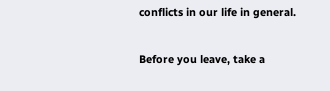conflicts in our life in general.

Before you leave, take a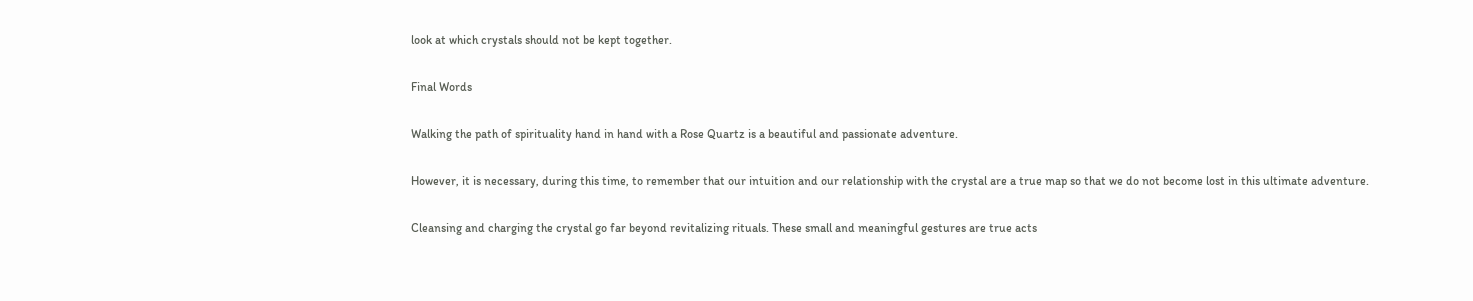look at which crystals should not be kept together.

Final Words

Walking the path of spirituality hand in hand with a Rose Quartz is a beautiful and passionate adventure.

However, it is necessary, during this time, to remember that our intuition and our relationship with the crystal are a true map so that we do not become lost in this ultimate adventure.

Cleansing and charging the crystal go far beyond revitalizing rituals. These small and meaningful gestures are true acts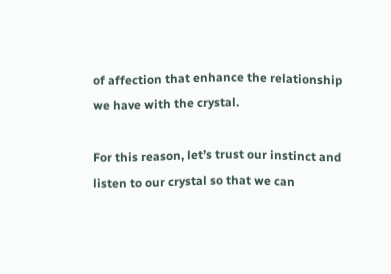of affection that enhance the relationship we have with the crystal.

For this reason, let’s trust our instinct and listen to our crystal so that we can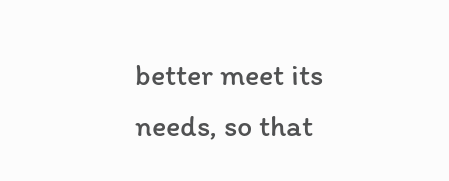better meet its needs, so that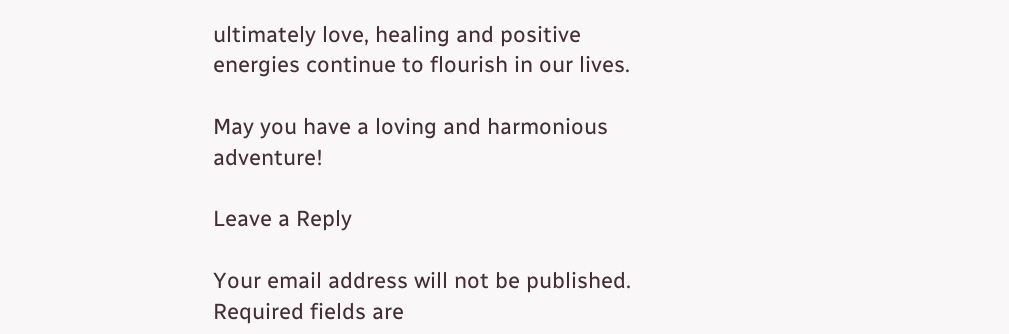ultimately love, healing and positive energies continue to flourish in our lives.

May you have a loving and harmonious adventure!

Leave a Reply

Your email address will not be published. Required fields are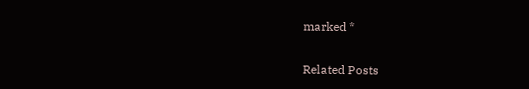marked *

Related Posts